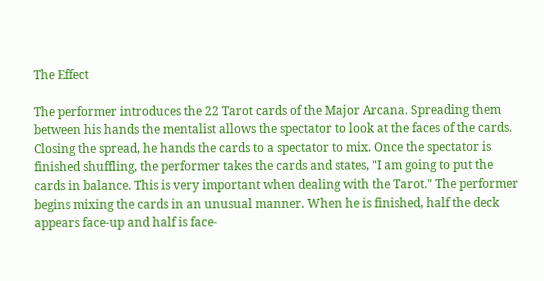The Effect

The performer introduces the 22 Tarot cards of the Major Arcana. Spreading them between his hands the mentalist allows the spectator to look at the faces of the cards. Closing the spread, he hands the cards to a spectator to mix. Once the spectator is finished shuffling, the performer takes the cards and states, "I am going to put the cards in balance. This is very important when dealing with the Tarot." The performer begins mixing the cards in an unusual manner. When he is finished, half the deck appears face-up and half is face-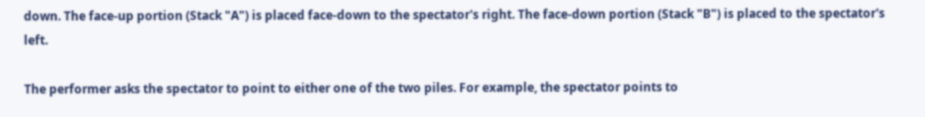down. The face-up portion (Stack "A") is placed face-down to the spectator's right. The face-down portion (Stack "B") is placed to the spectator's left.

The performer asks the spectator to point to either one of the two piles. For example, the spectator points to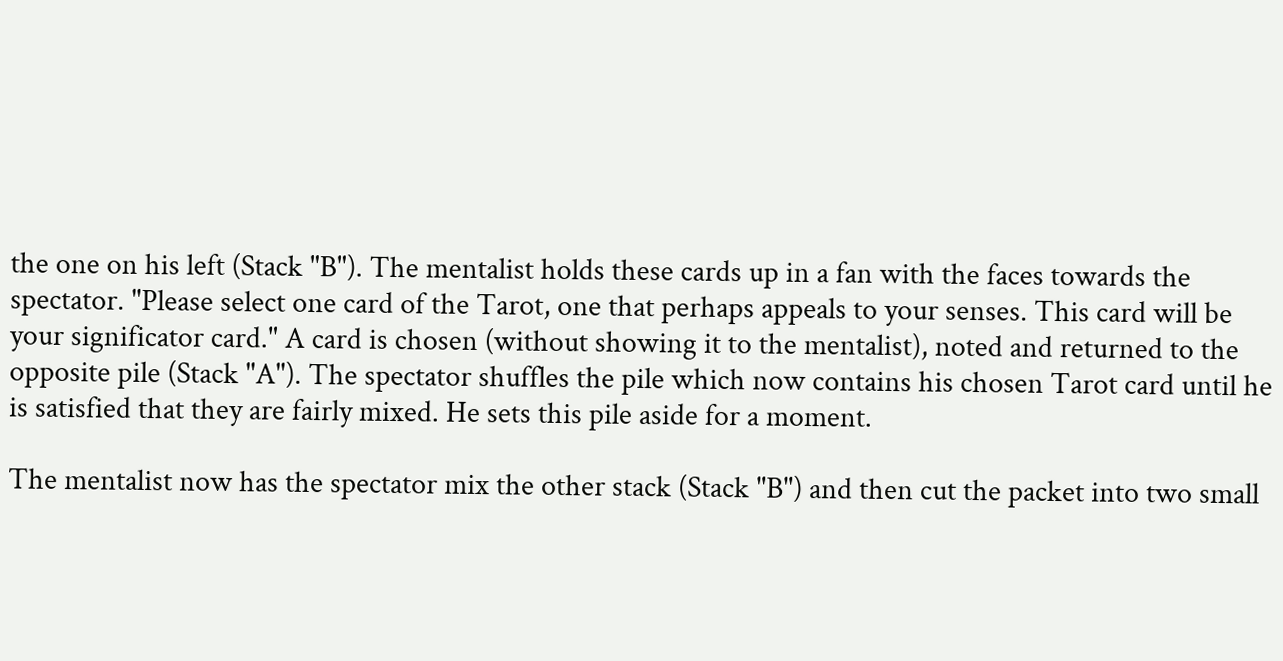the one on his left (Stack "B"). The mentalist holds these cards up in a fan with the faces towards the spectator. "Please select one card of the Tarot, one that perhaps appeals to your senses. This card will be your significator card." A card is chosen (without showing it to the mentalist), noted and returned to the opposite pile (Stack "A"). The spectator shuffles the pile which now contains his chosen Tarot card until he is satisfied that they are fairly mixed. He sets this pile aside for a moment.

The mentalist now has the spectator mix the other stack (Stack "B") and then cut the packet into two small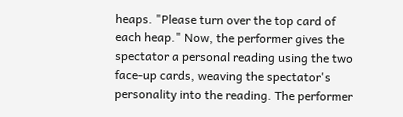heaps. "Please turn over the top card of each heap." Now, the performer gives the spectator a personal reading using the two face-up cards, weaving the spectator's personality into the reading. The performer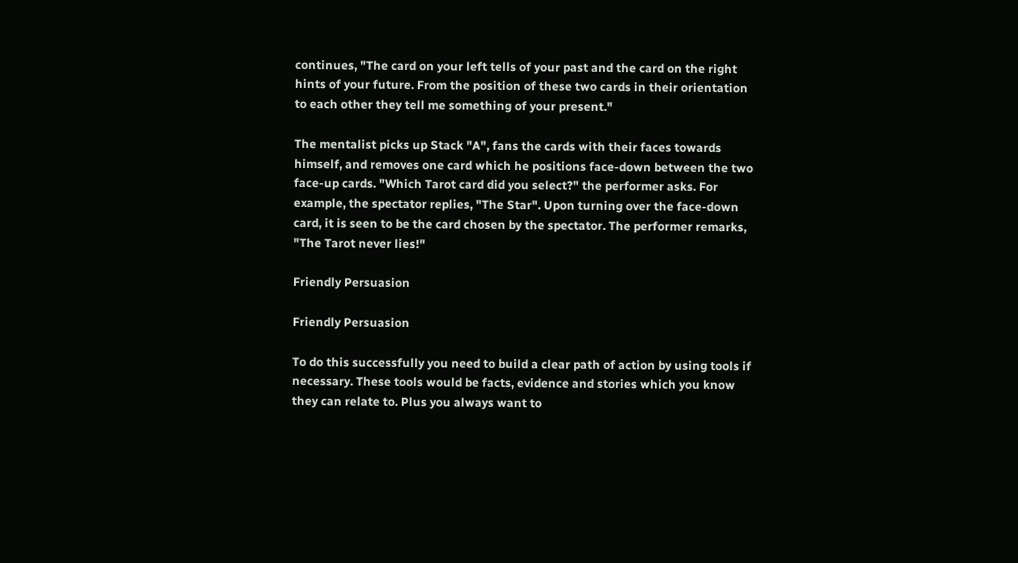continues, "The card on your left tells of your past and the card on the right hints of your future. From the position of these two cards in their orientation to each other they tell me something of your present."

The mentalist picks up Stack "A", fans the cards with their faces towards himself, and removes one card which he positions face-down between the two face-up cards. "Which Tarot card did you select?" the performer asks. For example, the spectator replies, "The Star". Upon turning over the face-down card, it is seen to be the card chosen by the spectator. The performer remarks, "The Tarot never lies!"

Friendly Persuasion

Friendly Persuasion

To do this successfully you need to build a clear path of action by using tools if necessary. These tools would be facts, evidence and stories which you know they can relate to. Plus you always want to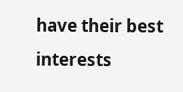have their best interests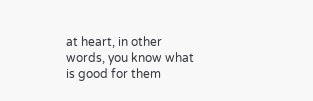at heart, in other words, you know what is good for them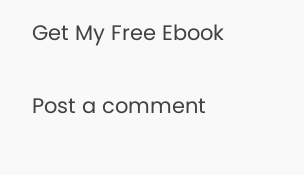Get My Free Ebook

Post a comment